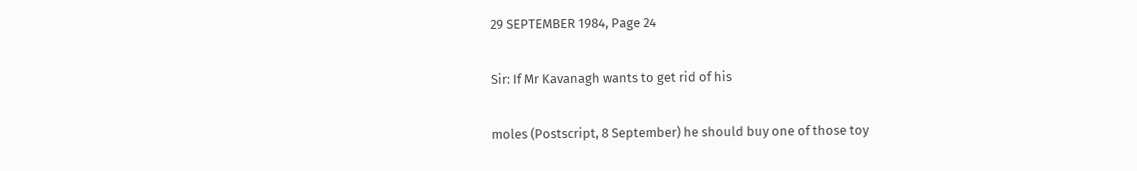29 SEPTEMBER 1984, Page 24

Sir: If Mr Kavanagh wants to get rid of his

moles (Postscript, 8 September) he should buy one of those toy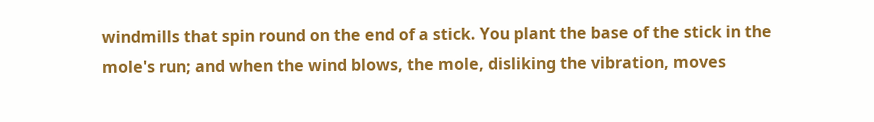windmills that spin round on the end of a stick. You plant the base of the stick in the mole's run; and when the wind blows, the mole, disliking the vibration, moves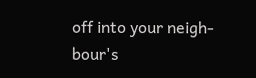off into your neigh- bour's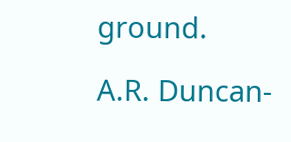ground.

A.R. Duncan-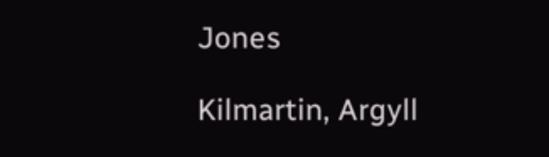Jones

Kilmartin, Argyll